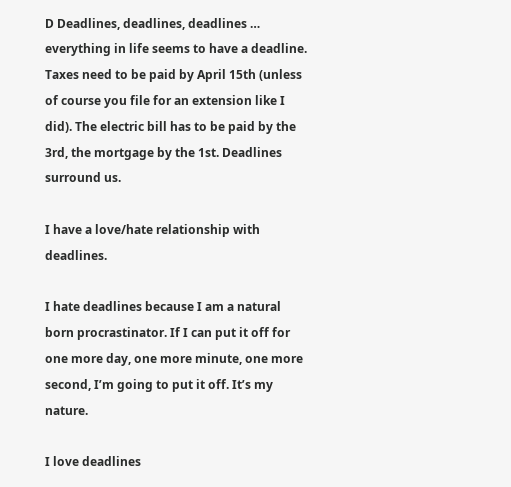D Deadlines, deadlines, deadlines … everything in life seems to have a deadline. Taxes need to be paid by April 15th (unless of course you file for an extension like I did). The electric bill has to be paid by the 3rd, the mortgage by the 1st. Deadlines surround us.

I have a love/hate relationship with deadlines.

I hate deadlines because I am a natural born procrastinator. If I can put it off for one more day, one more minute, one more second, I’m going to put it off. It’s my nature.

I love deadlines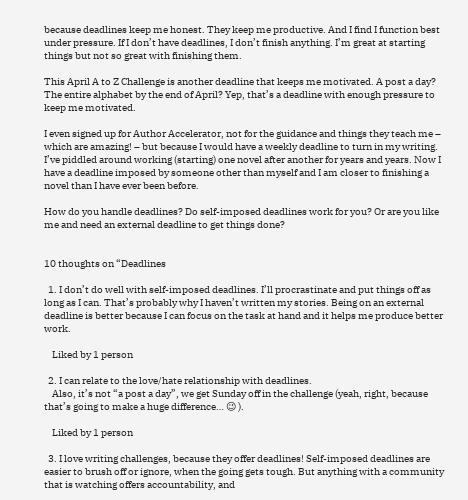because deadlines keep me honest. They keep me productive. And I find I function best under pressure. If I don’t have deadlines, I don’t finish anything. I’m great at starting things but not so great with finishing them.

This April A to Z Challenge is another deadline that keeps me motivated. A post a day? The entire alphabet by the end of April? Yep, that’s a deadline with enough pressure to keep me motivated.

I even signed up for Author Accelerator, not for the guidance and things they teach me – which are amazing! – but because I would have a weekly deadline to turn in my writing. I’ve piddled around working (starting) one novel after another for years and years. Now I have a deadline imposed by someone other than myself and I am closer to finishing a novel than I have ever been before.

How do you handle deadlines? Do self-imposed deadlines work for you? Or are you like me and need an external deadline to get things done?


10 thoughts on “Deadlines

  1. I don’t do well with self-imposed deadlines. I’ll procrastinate and put things off as long as I can. That’s probably why I haven’t written my stories. Being on an external deadline is better because I can focus on the task at hand and it helps me produce better work.

    Liked by 1 person

  2. I can relate to the love/hate relationship with deadlines.
    Also, it’s not “a post a day”, we get Sunday off in the challenge (yeah, right, because that’s going to make a huge difference… 😉 ).

    Liked by 1 person

  3. I love writing challenges, because they offer deadlines! Self-imposed deadlines are easier to brush off or ignore, when the going gets tough. But anything with a community that is watching offers accountability, and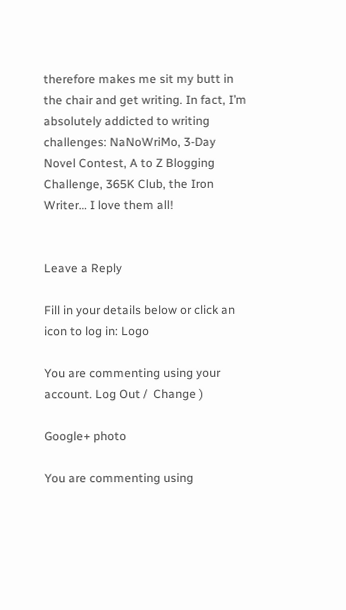therefore makes me sit my butt in the chair and get writing. In fact, I’m absolutely addicted to writing challenges: NaNoWriMo, 3-Day Novel Contest, A to Z Blogging Challenge, 365K Club, the Iron Writer… I love them all!


Leave a Reply

Fill in your details below or click an icon to log in: Logo

You are commenting using your account. Log Out /  Change )

Google+ photo

You are commenting using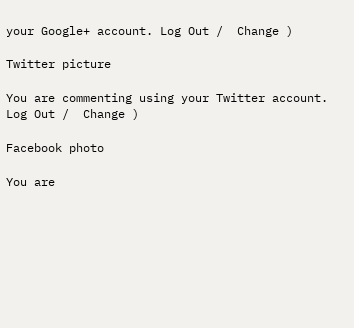your Google+ account. Log Out /  Change )

Twitter picture

You are commenting using your Twitter account. Log Out /  Change )

Facebook photo

You are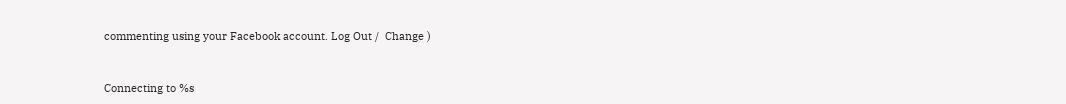commenting using your Facebook account. Log Out /  Change )


Connecting to %s